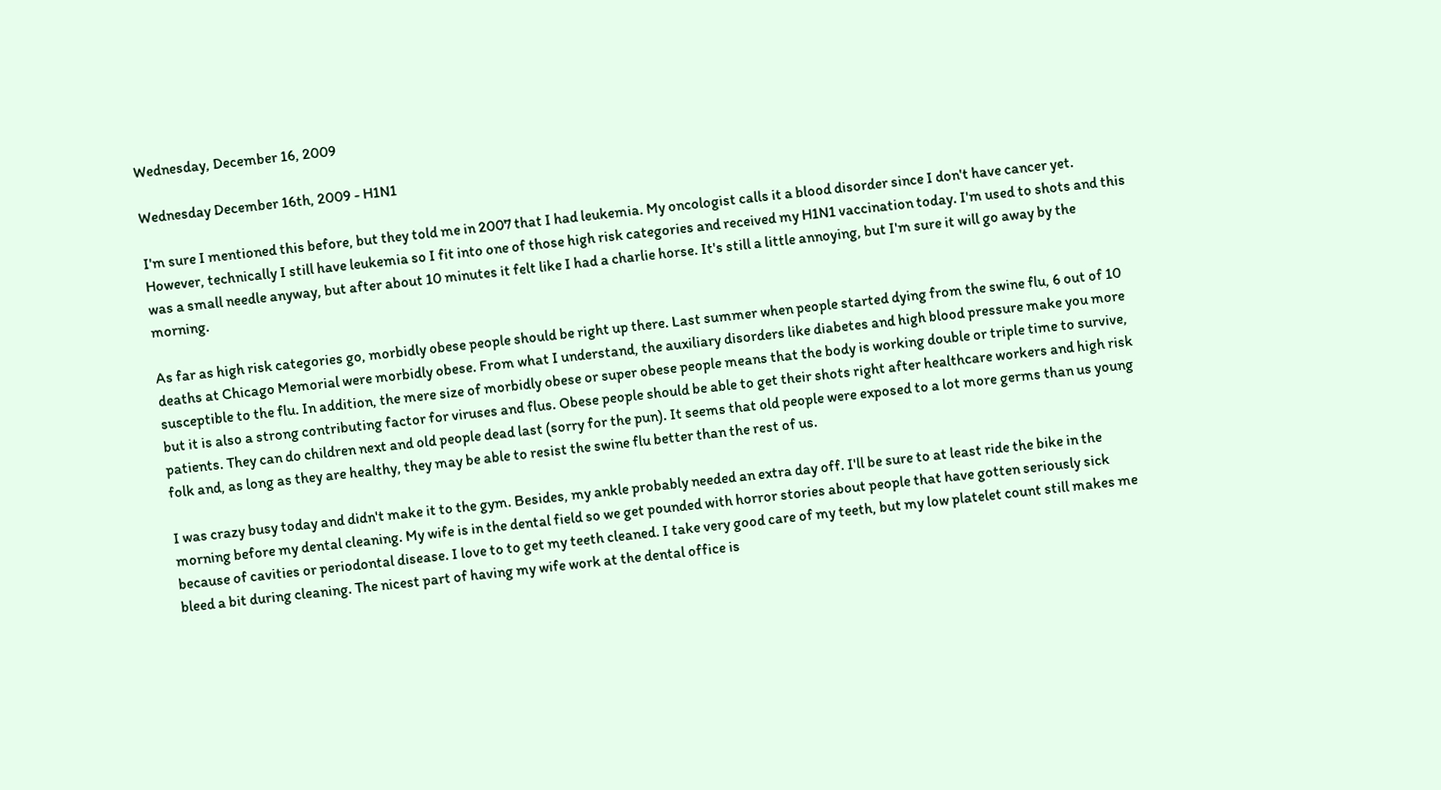Wednesday, December 16, 2009

Wednesday December 16th, 2009 - H1N1

I'm sure I mentioned this before, but they told me in 2007 that I had leukemia. My oncologist calls it a blood disorder since I don't have cancer yet. However, technically I still have leukemia so I fit into one of those high risk categories and received my H1N1 vaccination today. I'm used to shots and this was a small needle anyway, but after about 10 minutes it felt like I had a charlie horse. It's still a little annoying, but I'm sure it will go away by the morning.

As far as high risk categories go, morbidly obese people should be right up there. Last summer when people started dying from the swine flu, 6 out of 10 deaths at Chicago Memorial were morbidly obese. From what I understand, the auxiliary disorders like diabetes and high blood pressure make you more susceptible to the flu. In addition, the mere size of morbidly obese or super obese people means that the body is working double or triple time to survive, but it is also a strong contributing factor for viruses and flus. Obese people should be able to get their shots right after healthcare workers and high risk patients. They can do children next and old people dead last (sorry for the pun). It seems that old people were exposed to a lot more germs than us young folk and, as long as they are healthy, they may be able to resist the swine flu better than the rest of us.

I was crazy busy today and didn't make it to the gym. Besides, my ankle probably needed an extra day off. I'll be sure to at least ride the bike in the morning before my dental cleaning. My wife is in the dental field so we get pounded with horror stories about people that have gotten seriously sick because of cavities or periodontal disease. I love to to get my teeth cleaned. I take very good care of my teeth, but my low platelet count still makes me bleed a bit during cleaning. The nicest part of having my wife work at the dental office is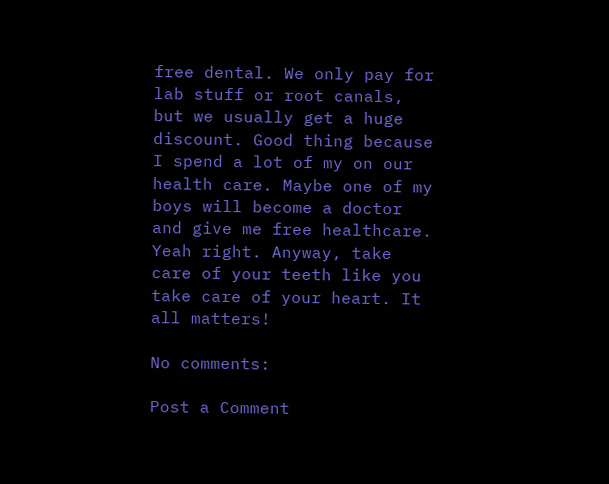free dental. We only pay for lab stuff or root canals, but we usually get a huge discount. Good thing because I spend a lot of my on our health care. Maybe one of my boys will become a doctor and give me free healthcare. Yeah right. Anyway, take care of your teeth like you take care of your heart. It all matters!

No comments:

Post a Comment